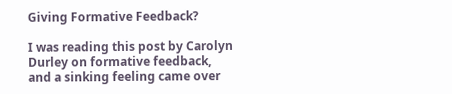Giving Formative Feedback?

I was reading this post by Carolyn Durley on formative feedback, and a sinking feeling came over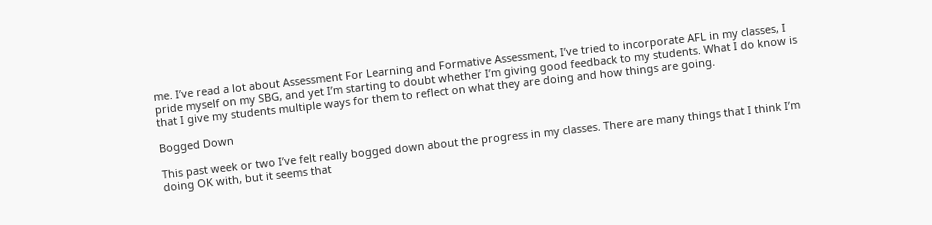me. I’ve read a lot about Assessment For Learning and Formative Assessment, I’ve tried to incorporate AFL in my classes, I pride myself on my SBG, and yet I’m starting to doubt whether I’m giving good feedback to my students. What I do know is that I give my students multiple ways for them to reflect on what they are doing and how things are going.

Bogged Down

This past week or two I’ve felt really bogged down about the progress in my classes. There are many things that I think I’m doing OK with, but it seems that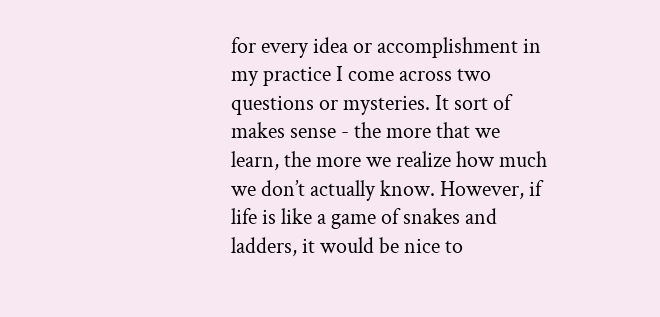for every idea or accomplishment in my practice I come across two questions or mysteries. It sort of makes sense - the more that we learn, the more we realize how much we don’t actually know. However, if life is like a game of snakes and ladders, it would be nice to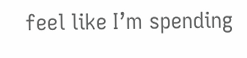feel like I’m spending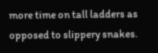more time on tall ladders as opposed to slippery snakes.